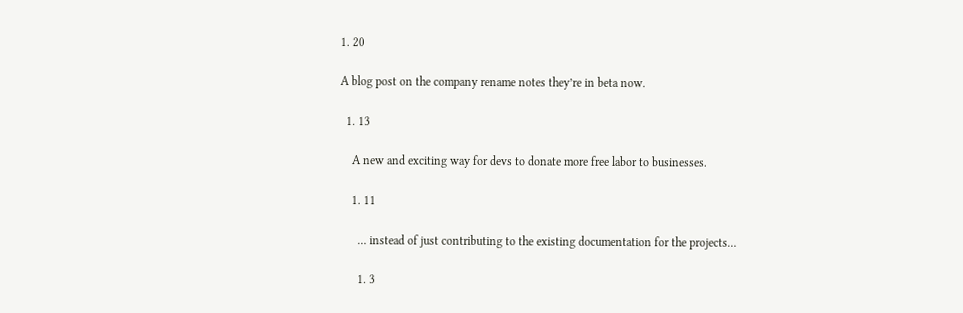1. 20

A blog post on the company rename notes they’re in beta now.

  1. 13

    A new and exciting way for devs to donate more free labor to businesses.

    1. 11

      … instead of just contributing to the existing documentation for the projects…

      1. 3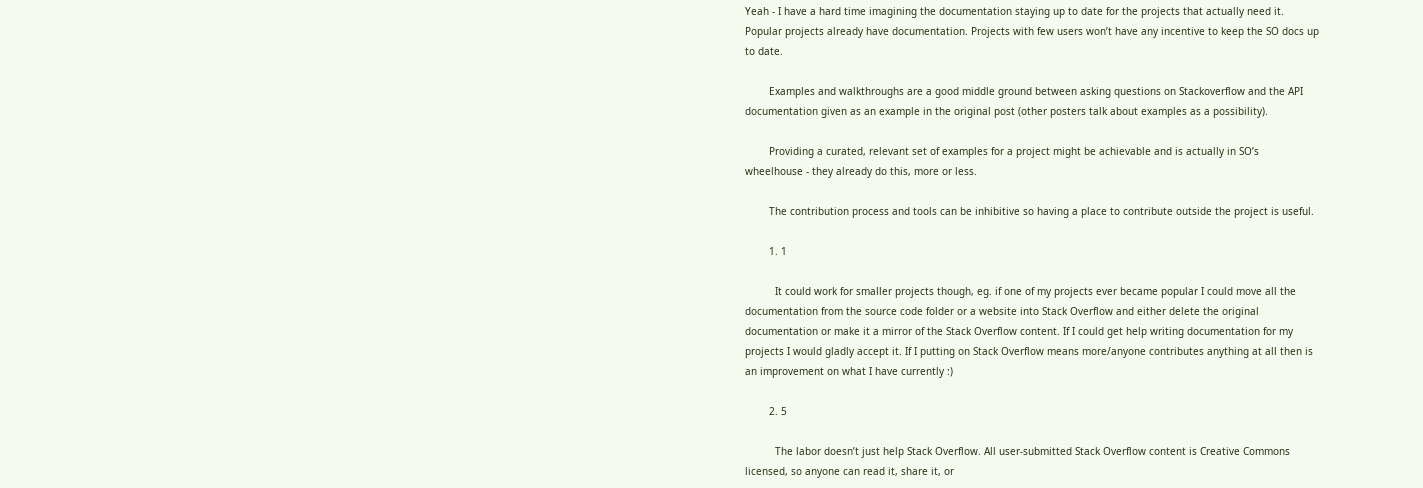Yeah - I have a hard time imagining the documentation staying up to date for the projects that actually need it. Popular projects already have documentation. Projects with few users won’t have any incentive to keep the SO docs up to date.

        Examples and walkthroughs are a good middle ground between asking questions on Stackoverflow and the API documentation given as an example in the original post (other posters talk about examples as a possibility).

        Providing a curated, relevant set of examples for a project might be achievable and is actually in SO’s wheelhouse - they already do this, more or less.

        The contribution process and tools can be inhibitive so having a place to contribute outside the project is useful.

        1. 1

          It could work for smaller projects though, eg. if one of my projects ever became popular I could move all the documentation from the source code folder or a website into Stack Overflow and either delete the original documentation or make it a mirror of the Stack Overflow content. If I could get help writing documentation for my projects I would gladly accept it. If I putting on Stack Overflow means more/anyone contributes anything at all then is an improvement on what I have currently :)

        2. 5

          The labor doesn’t just help Stack Overflow. All user-submitted Stack Overflow content is Creative Commons licensed, so anyone can read it, share it, or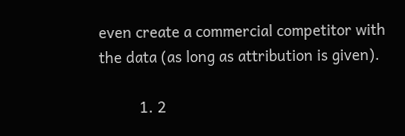even create a commercial competitor with the data (as long as attribution is given).

          1. 2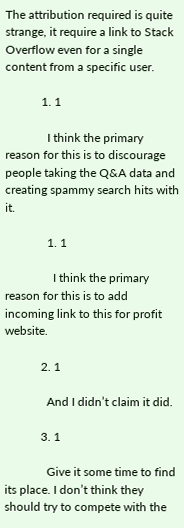The attribution required is quite strange, it require a link to Stack Overflow even for a single content from a specific user.

            1. 1

              I think the primary reason for this is to discourage people taking the Q&A data and creating spammy search hits with it.

              1. 1

                I think the primary reason for this is to add incoming link to this for profit website.

            2. 1

              And I didn’t claim it did.

            3. 1

              Give it some time to find its place. I don’t think they should try to compete with the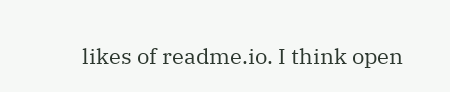likes of readme.io. I think open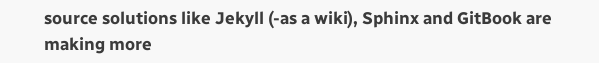source solutions like Jekyll (-as a wiki), Sphinx and GitBook are making more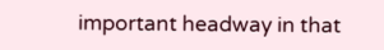important headway in that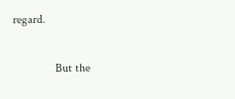regard.

              But the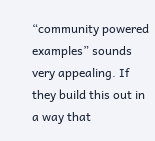“community powered examples” sounds very appealing. If they build this out in a way that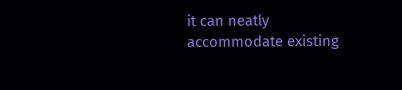it can neatly accommodate existing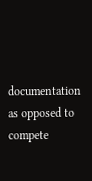documentation as opposed to compete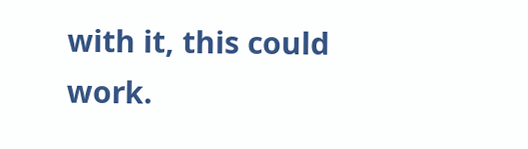with it, this could work.